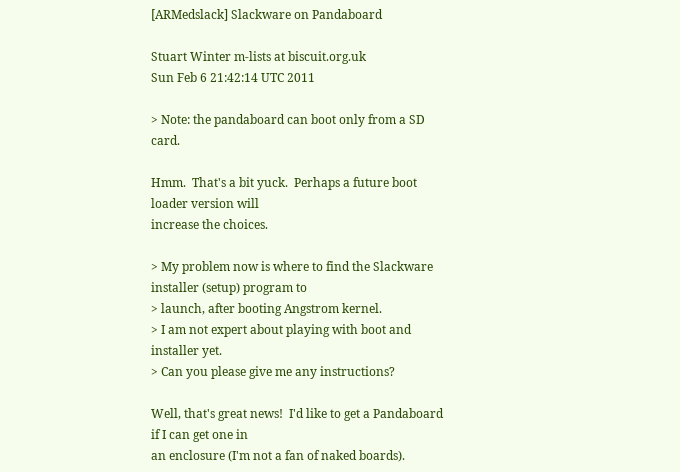[ARMedslack] Slackware on Pandaboard

Stuart Winter m-lists at biscuit.org.uk
Sun Feb 6 21:42:14 UTC 2011

> Note: the pandaboard can boot only from a SD card.

Hmm.  That's a bit yuck.  Perhaps a future boot loader version will
increase the choices.

> My problem now is where to find the Slackware installer (setup) program to
> launch, after booting Angstrom kernel.
> I am not expert about playing with boot and installer yet.
> Can you please give me any instructions?

Well, that's great news!  I'd like to get a Pandaboard if I can get one in
an enclosure (I'm not a fan of naked boards).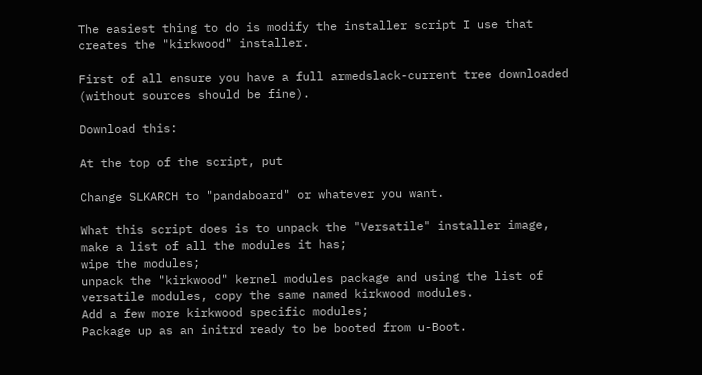The easiest thing to do is modify the installer script I use that
creates the "kirkwood" installer.

First of all ensure you have a full armedslack-current tree downloaded
(without sources should be fine).

Download this:

At the top of the script, put

Change SLKARCH to "pandaboard" or whatever you want.

What this script does is to unpack the "Versatile" installer image,
make a list of all the modules it has;
wipe the modules;
unpack the "kirkwood" kernel modules package and using the list of
versatile modules, copy the same named kirkwood modules.
Add a few more kirkwood specific modules;
Package up as an initrd ready to be booted from u-Boot.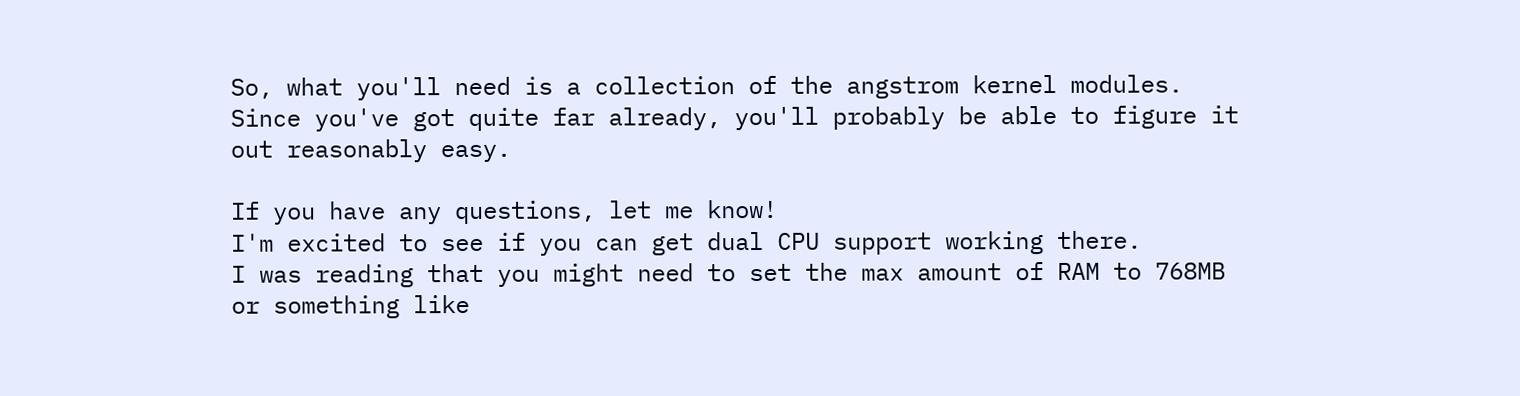So, what you'll need is a collection of the angstrom kernel modules.
Since you've got quite far already, you'll probably be able to figure it
out reasonably easy.

If you have any questions, let me know!
I'm excited to see if you can get dual CPU support working there.
I was reading that you might need to set the max amount of RAM to 768MB
or something like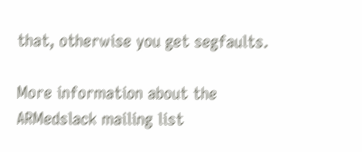that, otherwise you get segfaults.

More information about the ARMedslack mailing list